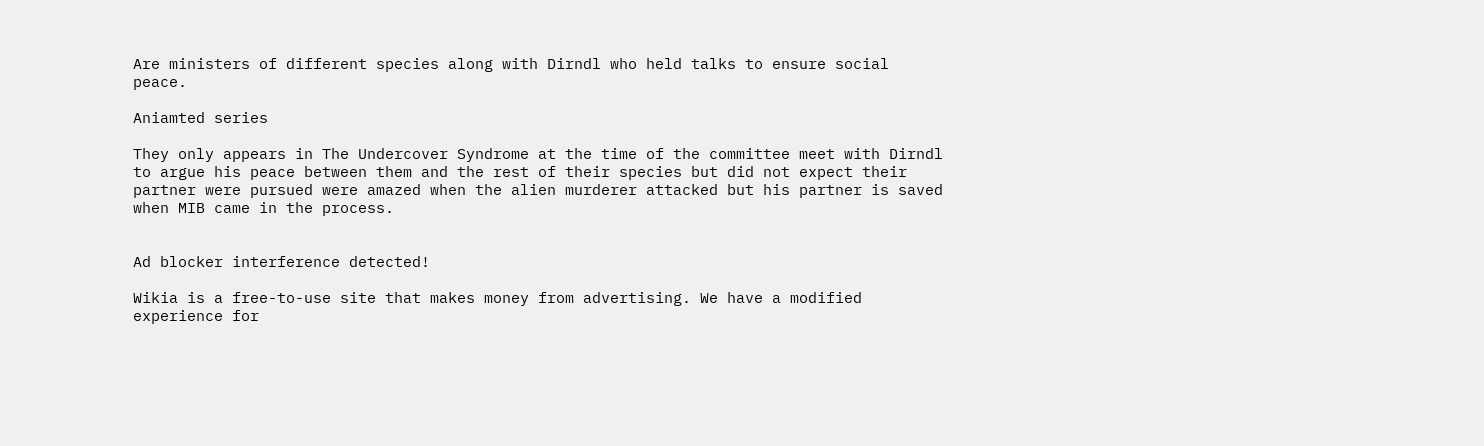Are ministers of different species along with Dirndl who held talks to ensure social peace.

Aniamted series

They only appears in The Undercover Syndrome at the time of the committee meet with Dirndl to argue his peace between them and the rest of their species but did not expect their partner were pursued were amazed when the alien murderer attacked but his partner is saved when MIB came in the process.


Ad blocker interference detected!

Wikia is a free-to-use site that makes money from advertising. We have a modified experience for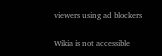viewers using ad blockers

Wikia is not accessible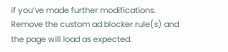if you’ve made further modifications. Remove the custom ad blocker rule(s) and the page will load as expected.